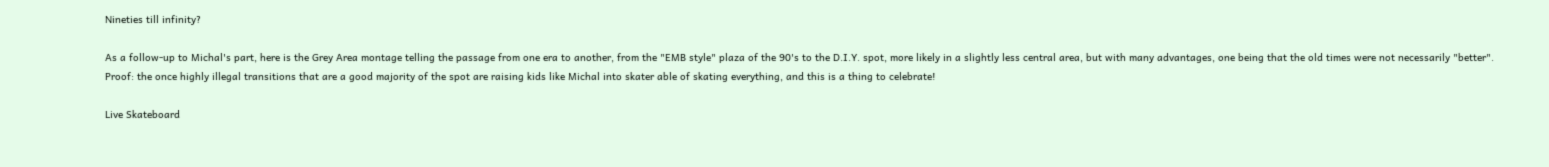Nineties till infinity?

As a follow-up to Michal's part, here is the Grey Area montage telling the passage from one era to another, from the "EMB style" plaza of the 90's to the D.I.Y. spot, more likely in a slightly less central area, but with many advantages, one being that the old times were not necessarily "better". Proof: the once highly illegal transitions that are a good majority of the spot are raising kids like Michal into skater able of skating everything, and this is a thing to celebrate!

Live Skateboard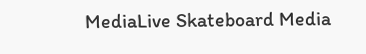MediaLive Skateboard Media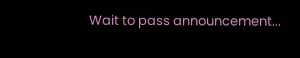Wait to pass announcement...